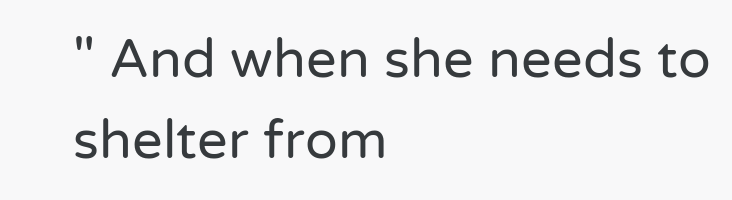" And when she needs to shelter from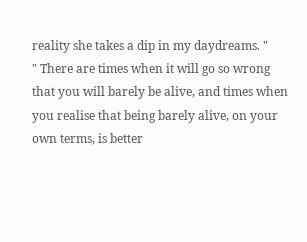reality she takes a dip in my daydreams. "
" There are times when it will go so wrong that you will barely be alive, and times when you realise that being barely alive, on your own terms, is better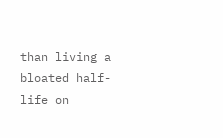than living a bloated half-life on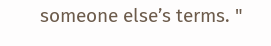someone else’s terms. "